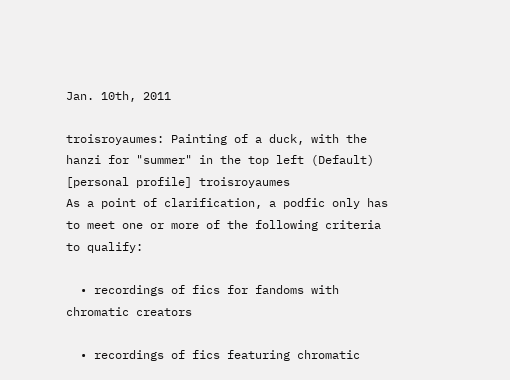Jan. 10th, 2011

troisroyaumes: Painting of a duck, with the hanzi for "summer" in the top left (Default)
[personal profile] troisroyaumes
As a point of clarification, a podfic only has to meet one or more of the following criteria to qualify:

  • recordings of fics for fandoms with chromatic creators

  • recordings of fics featuring chromatic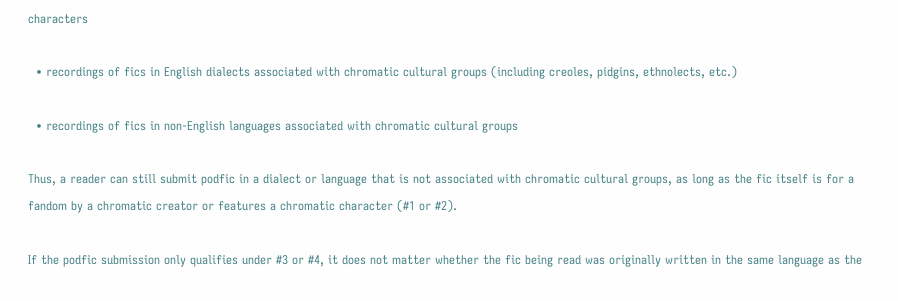characters

  • recordings of fics in English dialects associated with chromatic cultural groups (including creoles, pidgins, ethnolects, etc.)

  • recordings of fics in non-English languages associated with chromatic cultural groups

Thus, a reader can still submit podfic in a dialect or language that is not associated with chromatic cultural groups, as long as the fic itself is for a fandom by a chromatic creator or features a chromatic character (#1 or #2).

If the podfic submission only qualifies under #3 or #4, it does not matter whether the fic being read was originally written in the same language as the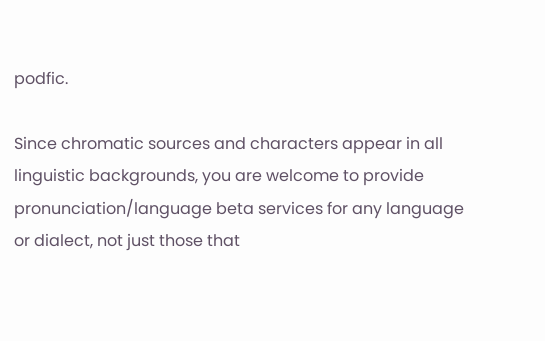podfic.

Since chromatic sources and characters appear in all linguistic backgrounds, you are welcome to provide pronunciation/language beta services for any language or dialect, not just those that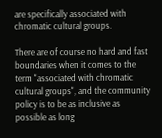are specifically associated with chromatic cultural groups.

There are of course no hard and fast boundaries when it comes to the term "associated with chromatic cultural groups", and the community policy is to be as inclusive as possible as long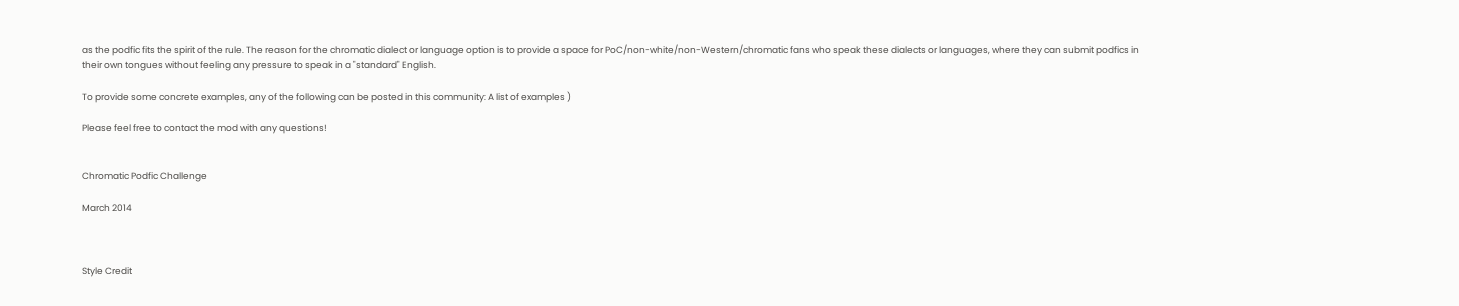as the podfic fits the spirit of the rule. The reason for the chromatic dialect or language option is to provide a space for PoC/non-white/non-Western/chromatic fans who speak these dialects or languages, where they can submit podfics in their own tongues without feeling any pressure to speak in a "standard" English.

To provide some concrete examples, any of the following can be posted in this community: A list of examples )

Please feel free to contact the mod with any questions!


Chromatic Podfic Challenge

March 2014



Style Credit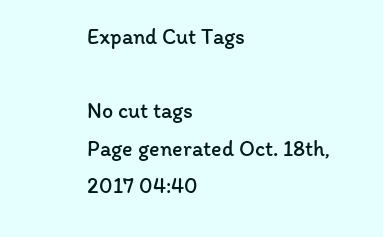Expand Cut Tags

No cut tags
Page generated Oct. 18th, 2017 04:40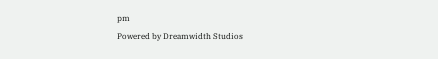pm
Powered by Dreamwidth Studios